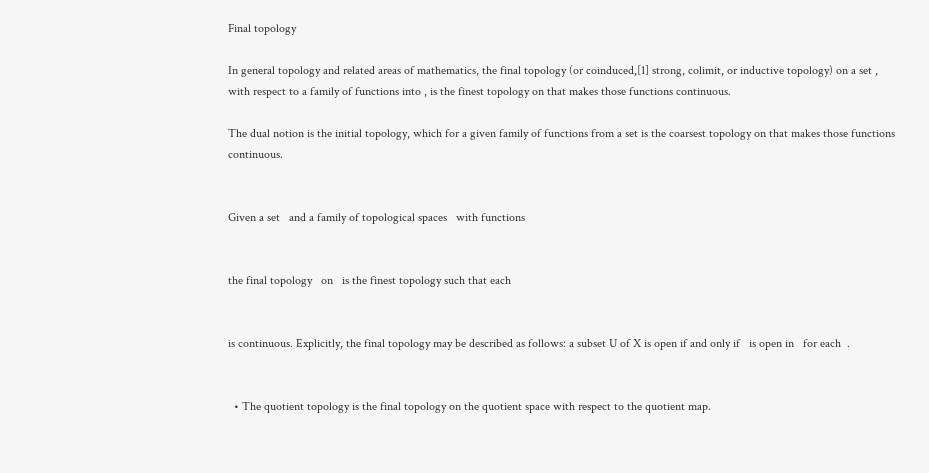Final topology

In general topology and related areas of mathematics, the final topology (or coinduced,[1] strong, colimit, or inductive topology) on a set , with respect to a family of functions into , is the finest topology on that makes those functions continuous.

The dual notion is the initial topology, which for a given family of functions from a set is the coarsest topology on that makes those functions continuous.


Given a set   and a family of topological spaces   with functions


the final topology   on   is the finest topology such that each


is continuous. Explicitly, the final topology may be described as follows: a subset U of X is open if and only if   is open in   for each  .


  • The quotient topology is the final topology on the quotient space with respect to the quotient map.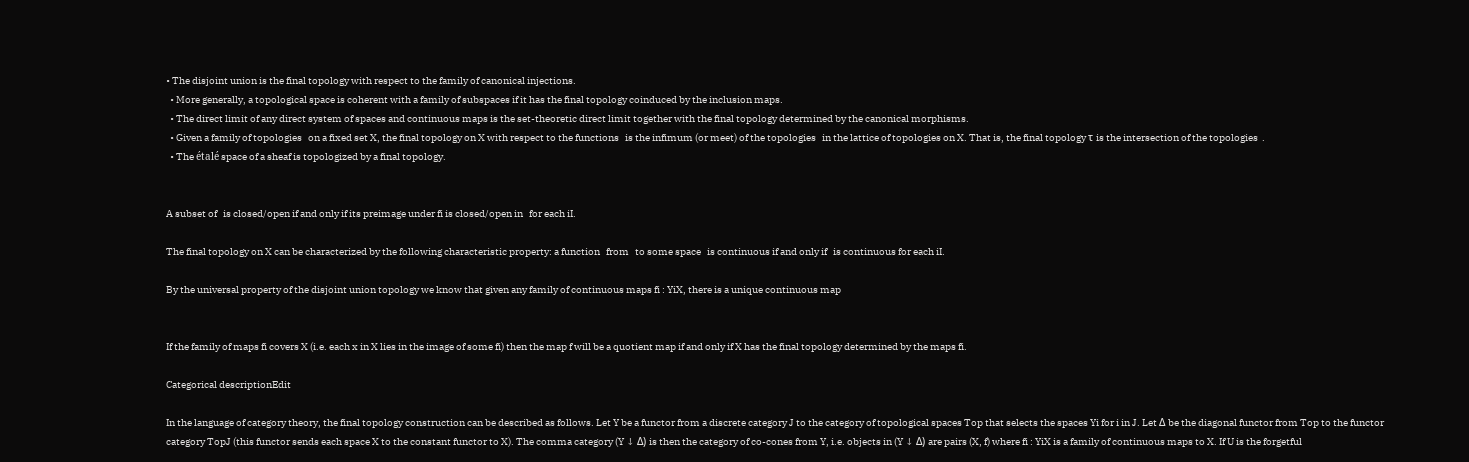• The disjoint union is the final topology with respect to the family of canonical injections.
  • More generally, a topological space is coherent with a family of subspaces if it has the final topology coinduced by the inclusion maps.
  • The direct limit of any direct system of spaces and continuous maps is the set-theoretic direct limit together with the final topology determined by the canonical morphisms.
  • Given a family of topologies   on a fixed set X, the final topology on X with respect to the functions   is the infimum (or meet) of the topologies   in the lattice of topologies on X. That is, the final topology τ is the intersection of the topologies  .
  • The étalé space of a sheaf is topologized by a final topology.


A subset of   is closed/open if and only if its preimage under fi is closed/open in   for each iI.

The final topology on X can be characterized by the following characteristic property: a function   from   to some space   is continuous if and only if   is continuous for each iI.

By the universal property of the disjoint union topology we know that given any family of continuous maps fi : YiX, there is a unique continuous map


If the family of maps fi covers X (i.e. each x in X lies in the image of some fi) then the map f will be a quotient map if and only if X has the final topology determined by the maps fi.

Categorical descriptionEdit

In the language of category theory, the final topology construction can be described as follows. Let Y be a functor from a discrete category J to the category of topological spaces Top that selects the spaces Yi for i in J. Let Δ be the diagonal functor from Top to the functor category TopJ (this functor sends each space X to the constant functor to X). The comma category (Y ↓ Δ) is then the category of co-cones from Y, i.e. objects in (Y ↓ Δ) are pairs (X, f) where fi : YiX is a family of continuous maps to X. If U is the forgetful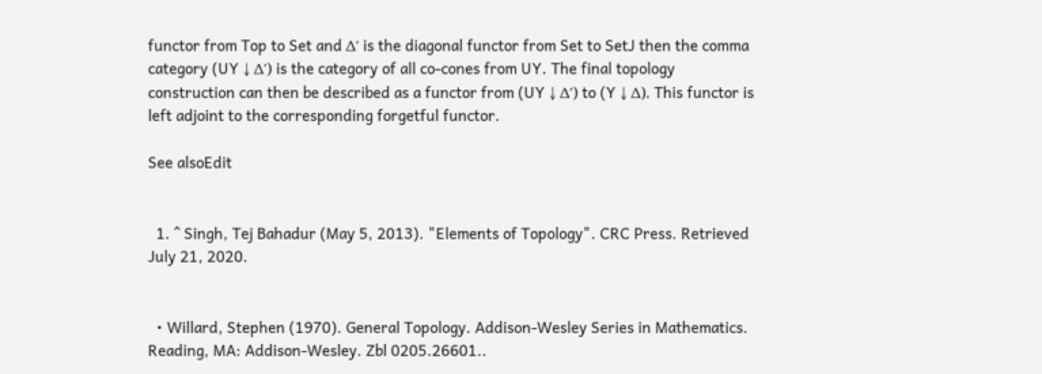functor from Top to Set and Δ′ is the diagonal functor from Set to SetJ then the comma category (UY ↓ Δ′) is the category of all co-cones from UY. The final topology construction can then be described as a functor from (UY ↓ Δ′) to (Y ↓ Δ). This functor is left adjoint to the corresponding forgetful functor.

See alsoEdit


  1. ^ Singh, Tej Bahadur (May 5, 2013). "Elements of Topology". CRC Press. Retrieved July 21, 2020.


  • Willard, Stephen (1970). General Topology. Addison-Wesley Series in Mathematics. Reading, MA: Addison-Wesley. Zbl 0205.26601..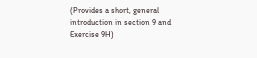(Provides a short, general introduction in section 9 and Exercise 9H)